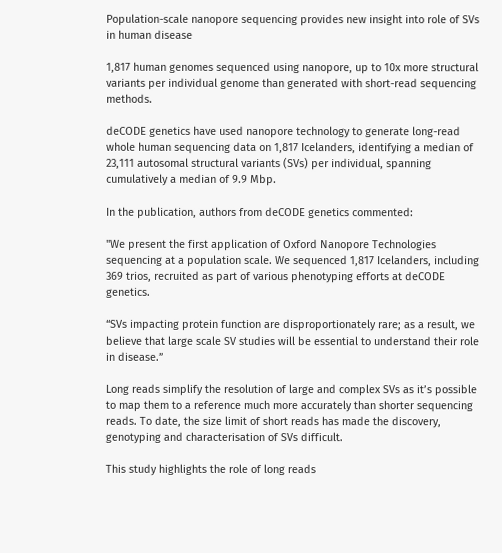Population-scale nanopore sequencing provides new insight into role of SVs in human disease

1,817 human genomes sequenced using nanopore, up to 10x more structural variants per individual genome than generated with short-read sequencing methods.

deCODE genetics have used nanopore technology to generate long-read whole human sequencing data on 1,817 Icelanders, identifying a median of 23,111 autosomal structural variants (SVs) per individual, spanning cumulatively a median of 9.9 Mbp.

In the publication, authors from deCODE genetics commented:

"We present the first application of Oxford Nanopore Technologies sequencing at a population scale. We sequenced 1,817 Icelanders, including 369 trios, recruited as part of various phenotyping efforts at deCODE genetics.

“SVs impacting protein function are disproportionately rare; as a result, we believe that large scale SV studies will be essential to understand their role in disease.”

Long reads simplify the resolution of large and complex SVs as it’s possible to map them to a reference much more accurately than shorter sequencing reads. To date, the size limit of short reads has made the discovery, genotyping and characterisation of SVs difficult.

This study highlights the role of long reads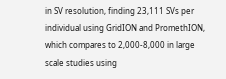in SV resolution, finding 23,111 SVs per individual using GridION and PromethION, which compares to 2,000-8,000 in large scale studies using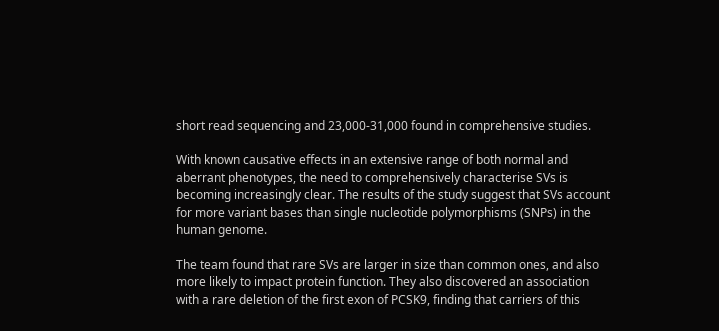short read sequencing and 23,000-31,000 found in comprehensive studies.

With known causative effects in an extensive range of both normal and aberrant phenotypes, the need to comprehensively characterise SVs is becoming increasingly clear. The results of the study suggest that SVs account for more variant bases than single nucleotide polymorphisms (SNPs) in the human genome.

The team found that rare SVs are larger in size than common ones, and also more likely to impact protein function. They also discovered an association with a rare deletion of the first exon of PCSK9, finding that carriers of this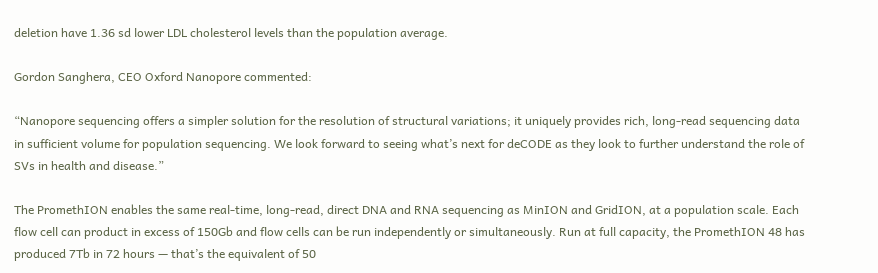deletion have 1.36 sd lower LDL cholesterol levels than the population average.

Gordon Sanghera, CEO Oxford Nanopore commented:

“Nanopore sequencing offers a simpler solution for the resolution of structural variations; it uniquely provides rich, long-read sequencing data in sufficient volume for population sequencing. We look forward to seeing what’s next for deCODE as they look to further understand the role of SVs in health and disease.”

The PromethION enables the same real-time, long-read, direct DNA and RNA sequencing as MinION and GridION, at a population scale. Each flow cell can product in excess of 150Gb and flow cells can be run independently or simultaneously. Run at full capacity, the PromethION 48 has produced 7Tb in 72 hours — that’s the equivalent of 50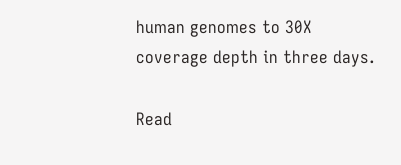human genomes to 30X coverage depth in three days.

Read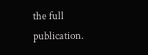the full publication.